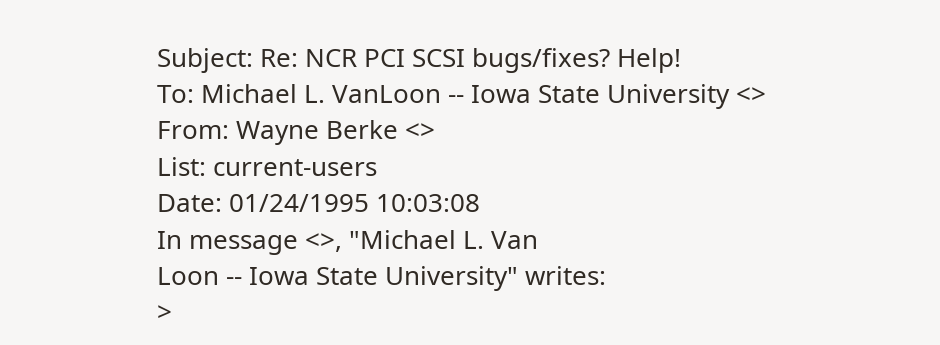Subject: Re: NCR PCI SCSI bugs/fixes? Help!
To: Michael L. VanLoon -- Iowa State University <>
From: Wayne Berke <>
List: current-users
Date: 01/24/1995 10:03:08
In message <>, "Michael L. Van
Loon -- Iowa State University" writes:
>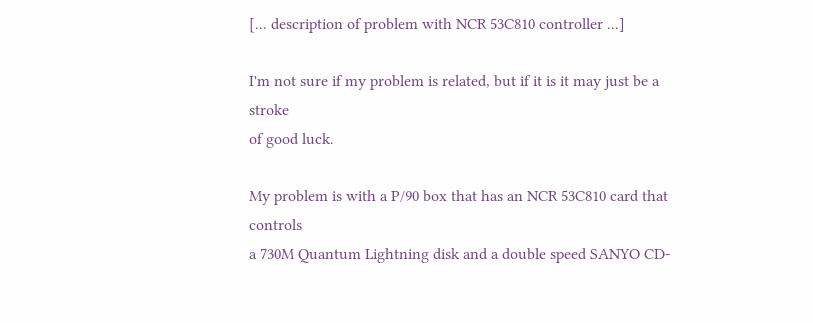[... description of problem with NCR 53C810 controller ...]

I'm not sure if my problem is related, but if it is it may just be a stroke
of good luck.

My problem is with a P/90 box that has an NCR 53C810 card that controls
a 730M Quantum Lightning disk and a double speed SANYO CD-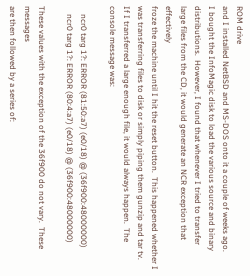ROM drive
and I installed NetBSD and MS-DOS onto it a couple of weeks ago.
I bought the InfoMagic disk to load the various source and binary
distributions.  However, I found that whenever I tried to transfer
large files from the CD, it would generate an NCR exception that effectively
froze the machine until I hit the reset button.  This happened whether I
was transferring files to disk or simply piping them gunzip and tar tv.
If I transferred a large enough file, it would always happen.  The
console message was:

    ncr0 targ 1?: ERROR (81:50:a7) (e0/18) @ (36f900:48000000)
    ncr0 targ 1?: ERROR (80:4:a7) (e0/18) @ (36f900:48000000)

These values with the exception of the 36f900 do not vary.  These messages
are then followed by a series of: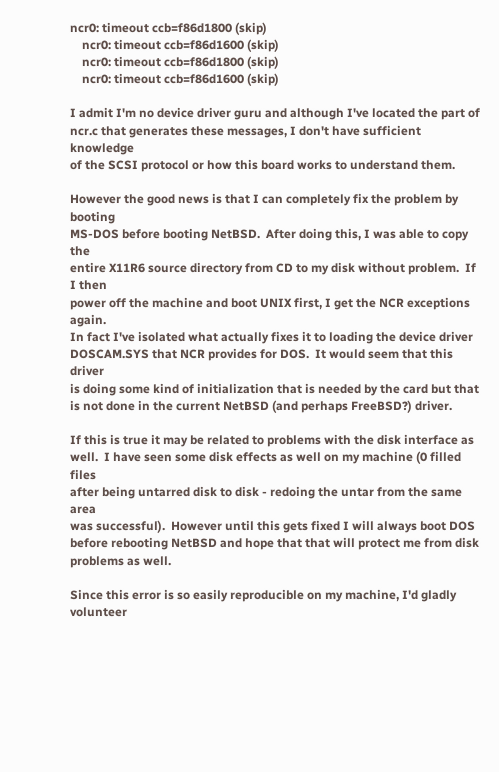ncr0: timeout ccb=f86d1800 (skip)
    ncr0: timeout ccb=f86d1600 (skip)
    ncr0: timeout ccb=f86d1800 (skip)
    ncr0: timeout ccb=f86d1600 (skip)

I admit I'm no device driver guru and although I've located the part of
ncr.c that generates these messages, I don't have sufficient knowledge
of the SCSI protocol or how this board works to understand them.

However the good news is that I can completely fix the problem by booting
MS-DOS before booting NetBSD.  After doing this, I was able to copy the
entire X11R6 source directory from CD to my disk without problem.  If I then
power off the machine and boot UNIX first, I get the NCR exceptions again.
In fact I've isolated what actually fixes it to loading the device driver
DOSCAM.SYS that NCR provides for DOS.  It would seem that this driver
is doing some kind of initialization that is needed by the card but that
is not done in the current NetBSD (and perhaps FreeBSD?) driver.

If this is true it may be related to problems with the disk interface as
well.  I have seen some disk effects as well on my machine (0 filled files
after being untarred disk to disk - redoing the untar from the same area
was successful).  However until this gets fixed I will always boot DOS
before rebooting NetBSD and hope that that will protect me from disk
problems as well.

Since this error is so easily reproducible on my machine, I'd gladly volunteer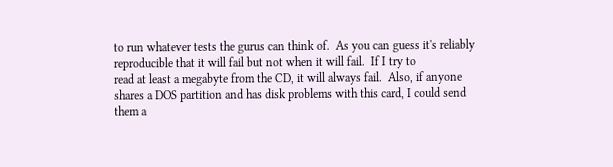to run whatever tests the gurus can think of.  As you can guess it's reliably
reproducible that it will fail but not when it will fail.  If I try to
read at least a megabyte from the CD, it will always fail.  Also, if anyone
shares a DOS partition and has disk problems with this card, I could send
them a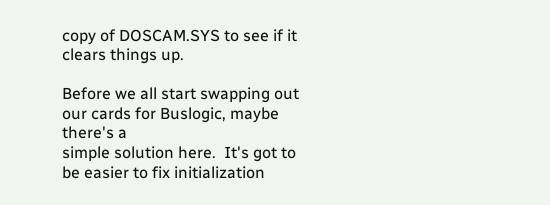copy of DOSCAM.SYS to see if it clears things up.

Before we all start swapping out our cards for Buslogic, maybe there's a
simple solution here.  It's got to be easier to fix initialization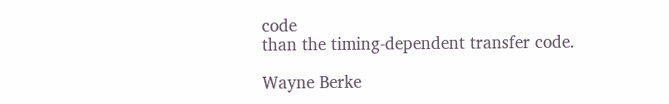code
than the timing-dependent transfer code.

Wayne Berke